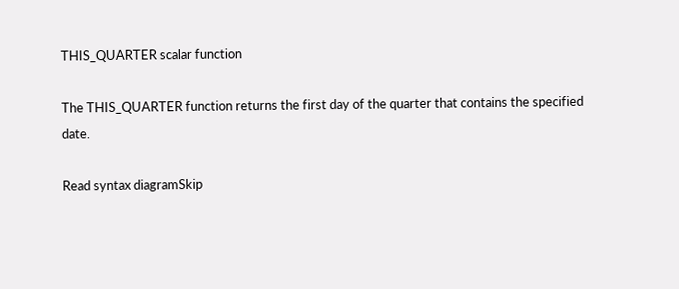THIS_QUARTER scalar function

The THIS_QUARTER function returns the first day of the quarter that contains the specified date.

Read syntax diagramSkip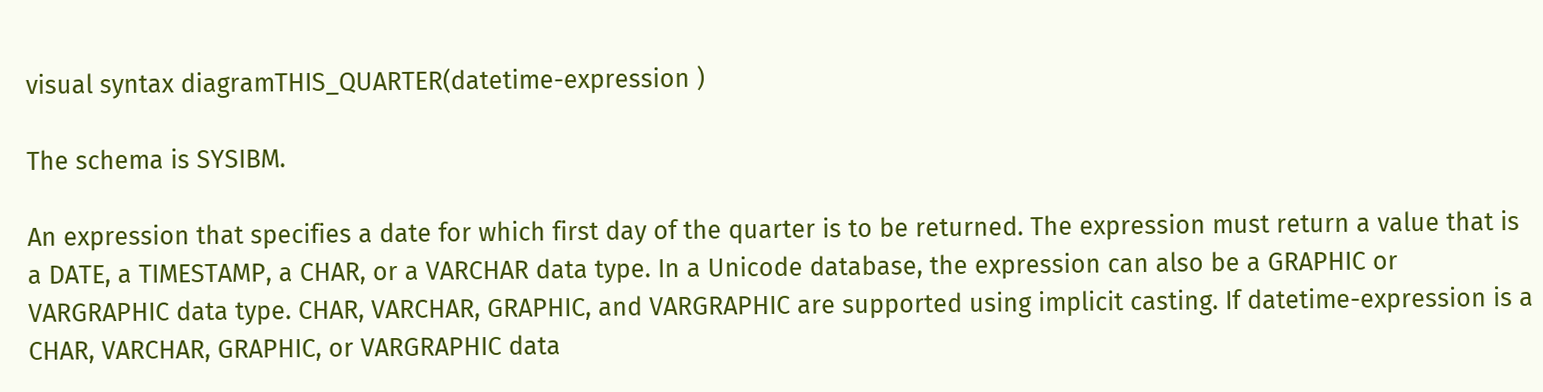visual syntax diagramTHIS_QUARTER(datetime-expression )

The schema is SYSIBM.

An expression that specifies a date for which first day of the quarter is to be returned. The expression must return a value that is a DATE, a TIMESTAMP, a CHAR, or a VARCHAR data type. In a Unicode database, the expression can also be a GRAPHIC or VARGRAPHIC data type. CHAR, VARCHAR, GRAPHIC, and VARGRAPHIC are supported using implicit casting. If datetime-expression is a CHAR, VARCHAR, GRAPHIC, or VARGRAPHIC data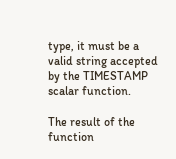type, it must be a valid string accepted by the TIMESTAMP scalar function.

The result of the function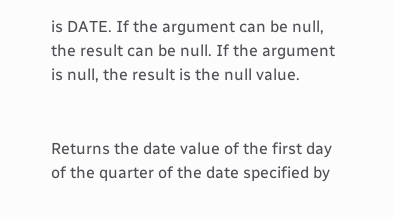is DATE. If the argument can be null, the result can be null. If the argument is null, the result is the null value.


Returns the date value of the first day of the quarter of the date specified by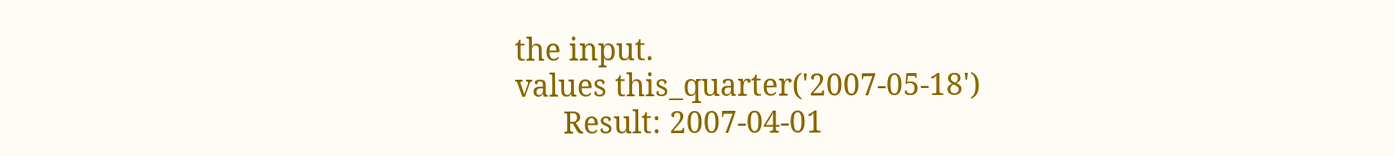the input.
values this_quarter('2007-05-18')
      Result: 2007-04-01